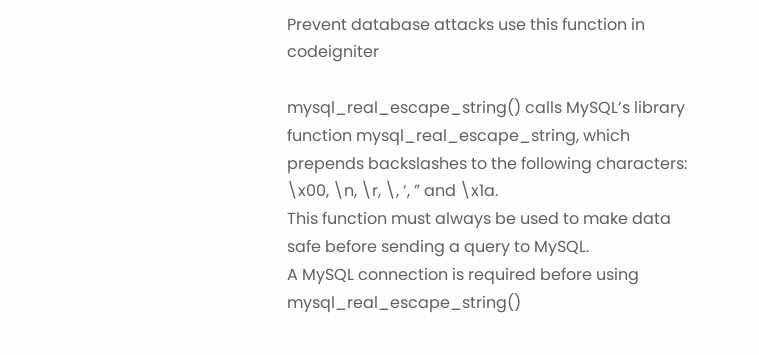Prevent database attacks use this function in codeigniter

mysql_real_escape_string() calls MySQL’s library function mysql_real_escape_string, which prepends backslashes to the following characters: \x00, \n, \r, \, ‘, ” and \x1a.
This function must always be used to make data safe before sending a query to MySQL.
A MySQL connection is required before using mysql_real_escape_string()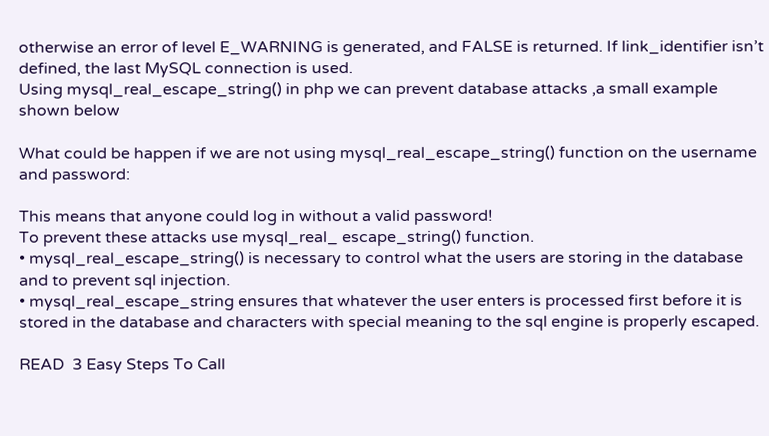otherwise an error of level E_WARNING is generated, and FALSE is returned. If link_identifier isn’t defined, the last MySQL connection is used.
Using mysql_real_escape_string() in php we can prevent database attacks ,a small example shown below

What could be happen if we are not using mysql_real_escape_string() function on the username and password:

This means that anyone could log in without a valid password!
To prevent these attacks use mysql_real_ escape_string() function.
• mysql_real_escape_string() is necessary to control what the users are storing in the database and to prevent sql injection.
• mysql_real_escape_string ensures that whatever the user enters is processed first before it is stored in the database and characters with special meaning to the sql engine is properly escaped.

READ  3 Easy Steps To Call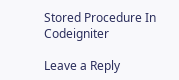Stored Procedure In Codeigniter

Leave a Reply